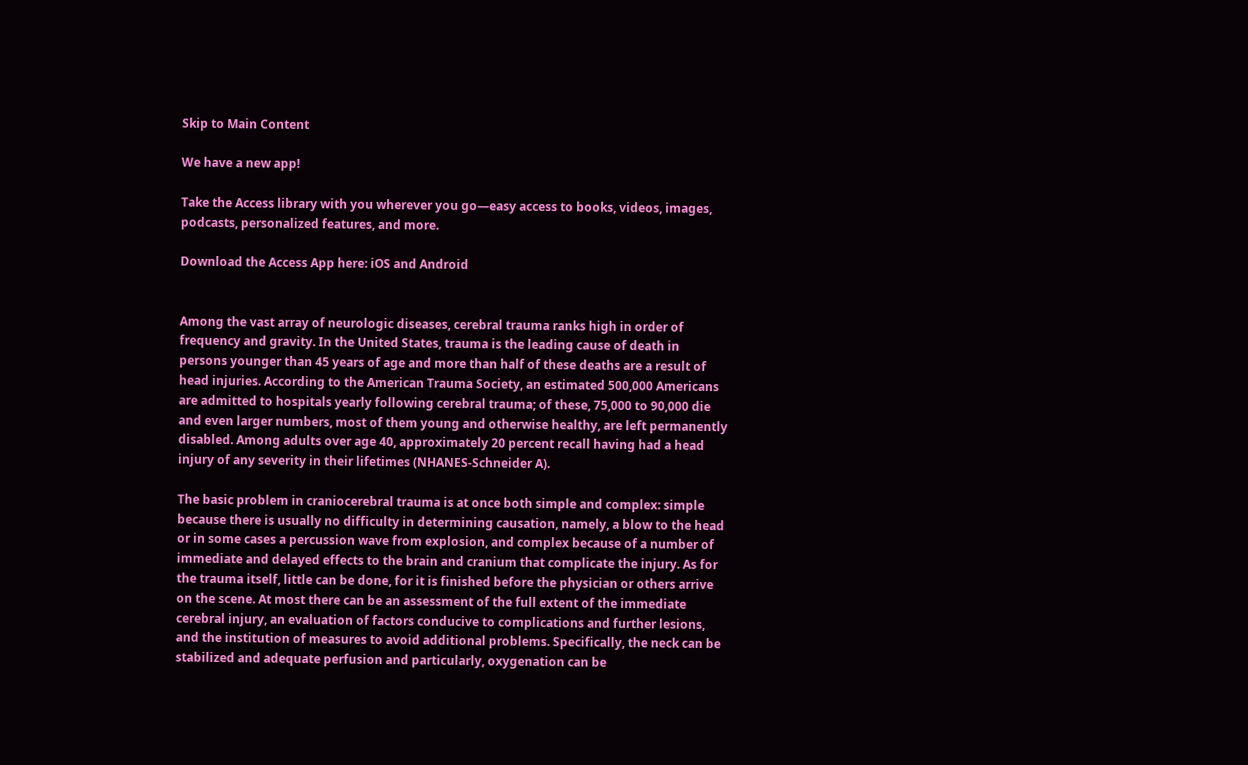Skip to Main Content

We have a new app!

Take the Access library with you wherever you go—easy access to books, videos, images, podcasts, personalized features, and more.

Download the Access App here: iOS and Android


Among the vast array of neurologic diseases, cerebral trauma ranks high in order of frequency and gravity. In the United States, trauma is the leading cause of death in persons younger than 45 years of age and more than half of these deaths are a result of head injuries. According to the American Trauma Society, an estimated 500,000 Americans are admitted to hospitals yearly following cerebral trauma; of these, 75,000 to 90,000 die and even larger numbers, most of them young and otherwise healthy, are left permanently disabled. Among adults over age 40, approximately 20 percent recall having had a head injury of any severity in their lifetimes (NHANES-Schneider A).

The basic problem in craniocerebral trauma is at once both simple and complex: simple because there is usually no difficulty in determining causation, namely, a blow to the head or in some cases a percussion wave from explosion, and complex because of a number of immediate and delayed effects to the brain and cranium that complicate the injury. As for the trauma itself, little can be done, for it is finished before the physician or others arrive on the scene. At most there can be an assessment of the full extent of the immediate cerebral injury, an evaluation of factors conducive to complications and further lesions, and the institution of measures to avoid additional problems. Specifically, the neck can be stabilized and adequate perfusion and particularly, oxygenation can be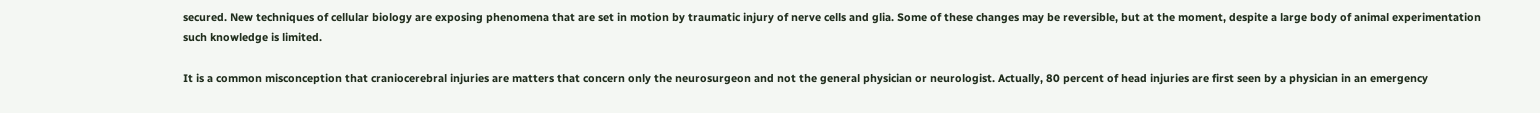secured. New techniques of cellular biology are exposing phenomena that are set in motion by traumatic injury of nerve cells and glia. Some of these changes may be reversible, but at the moment, despite a large body of animal experimentation such knowledge is limited.

It is a common misconception that craniocerebral injuries are matters that concern only the neurosurgeon and not the general physician or neurologist. Actually, 80 percent of head injuries are first seen by a physician in an emergency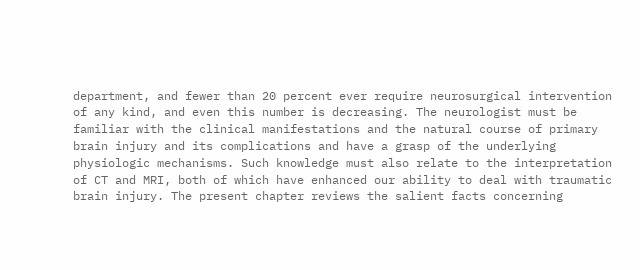department, and fewer than 20 percent ever require neurosurgical intervention of any kind, and even this number is decreasing. The neurologist must be familiar with the clinical manifestations and the natural course of primary brain injury and its complications and have a grasp of the underlying physiologic mechanisms. Such knowledge must also relate to the interpretation of CT and MRI, both of which have enhanced our ability to deal with traumatic brain injury. The present chapter reviews the salient facts concerning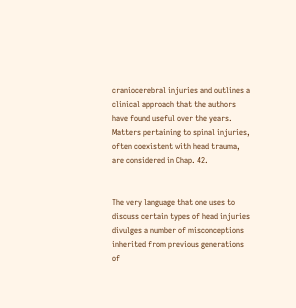craniocerebral injuries and outlines a clinical approach that the authors have found useful over the years. Matters pertaining to spinal injuries, often coexistent with head trauma, are considered in Chap. 42.


The very language that one uses to discuss certain types of head injuries divulges a number of misconceptions inherited from previous generations of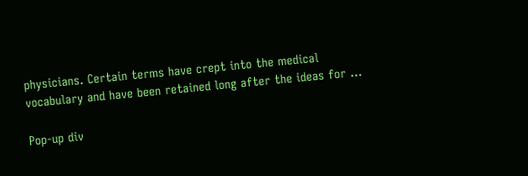physicians. Certain terms have crept into the medical vocabulary and have been retained long after the ideas for ...

Pop-up div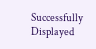Successfully Displayed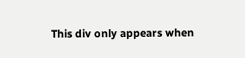This div only appears when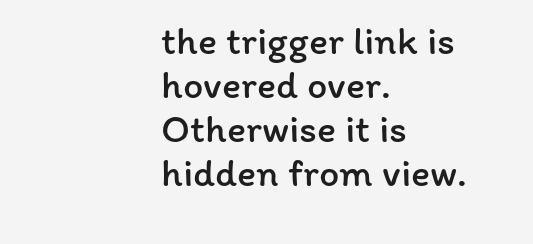the trigger link is hovered over. Otherwise it is hidden from view.